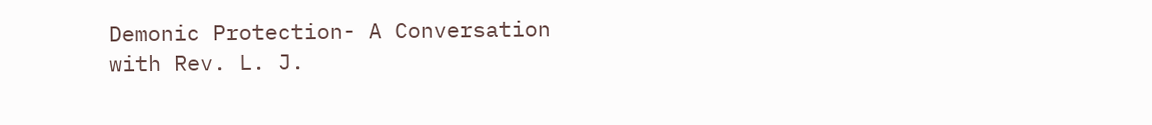Demonic Protection- A Conversation with Rev. L. J.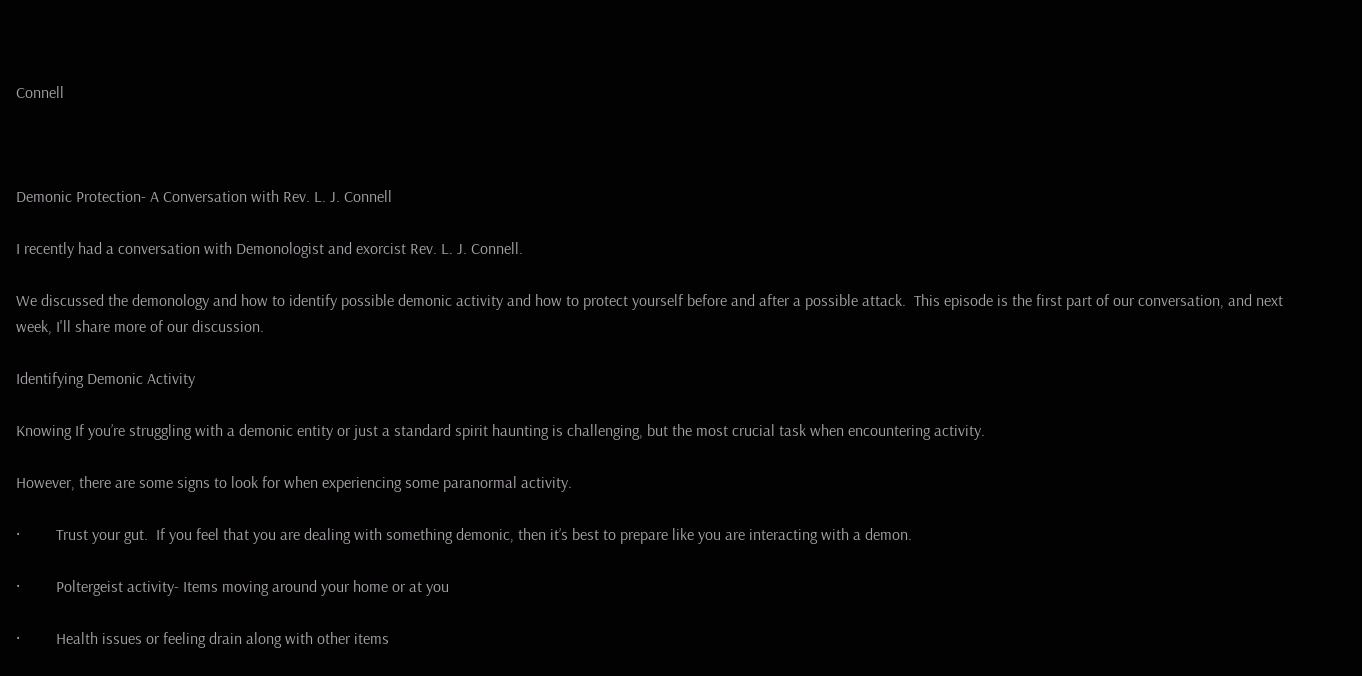Connell



Demonic Protection- A Conversation with Rev. L. J. Connell

I recently had a conversation with Demonologist and exorcist Rev. L. J. Connell.

We discussed the demonology and how to identify possible demonic activity and how to protect yourself before and after a possible attack.  This episode is the first part of our conversation, and next week, I'll share more of our discussion.

Identifying Demonic Activity

Knowing If you’re struggling with a demonic entity or just a standard spirit haunting is challenging, but the most crucial task when encountering activity.

However, there are some signs to look for when experiencing some paranormal activity.

·         Trust your gut.  If you feel that you are dealing with something demonic, then it’s best to prepare like you are interacting with a demon.

·         Poltergeist activity- Items moving around your home or at you

·         Health issues or feeling drain along with other items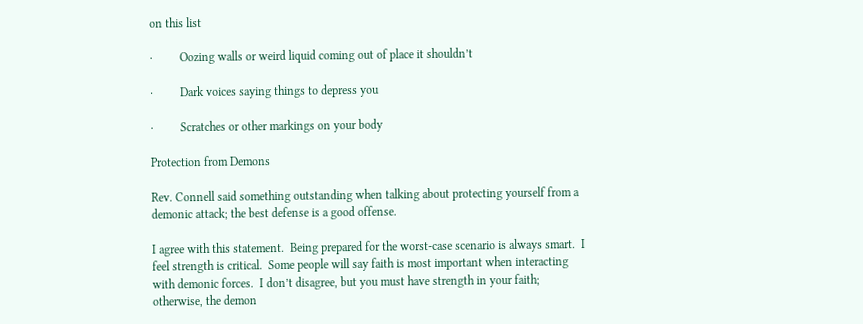on this list

·         Oozing walls or weird liquid coming out of place it shouldn’t

·         Dark voices saying things to depress you

·         Scratches or other markings on your body

Protection from Demons

Rev. Connell said something outstanding when talking about protecting yourself from a demonic attack; the best defense is a good offense.

I agree with this statement.  Being prepared for the worst-case scenario is always smart.  I feel strength is critical.  Some people will say faith is most important when interacting with demonic forces.  I don’t disagree, but you must have strength in your faith; otherwise, the demon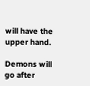will have the upper hand.

Demons will go after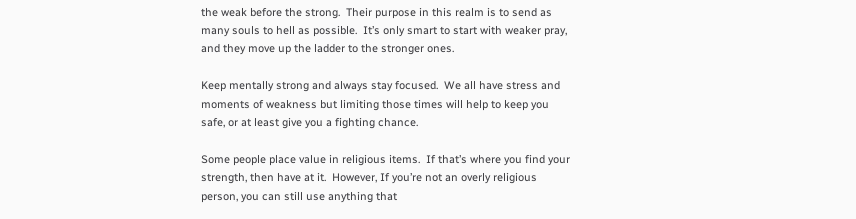the weak before the strong.  Their purpose in this realm is to send as many souls to hell as possible.  It’s only smart to start with weaker pray, and they move up the ladder to the stronger ones.

Keep mentally strong and always stay focused.  We all have stress and moments of weakness but limiting those times will help to keep you safe, or at least give you a fighting chance.

Some people place value in religious items.  If that’s where you find your strength, then have at it.  However, If you’re not an overly religious person, you can still use anything that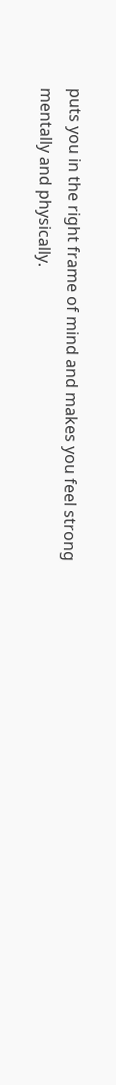puts you in the right frame of mind and makes you feel strong mentally and physically.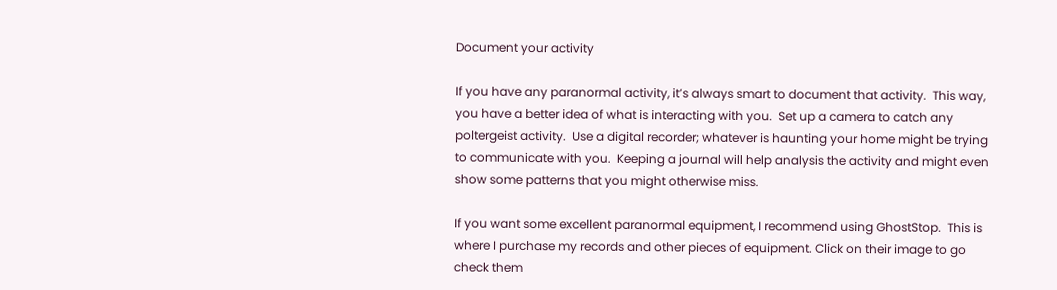Document your activity

If you have any paranormal activity, it’s always smart to document that activity.  This way, you have a better idea of what is interacting with you.  Set up a camera to catch any poltergeist activity.  Use a digital recorder; whatever is haunting your home might be trying to communicate with you.  Keeping a journal will help analysis the activity and might even show some patterns that you might otherwise miss.

If you want some excellent paranormal equipment, I recommend using GhostStop.  This is where I purchase my records and other pieces of equipment. Click on their image to go check them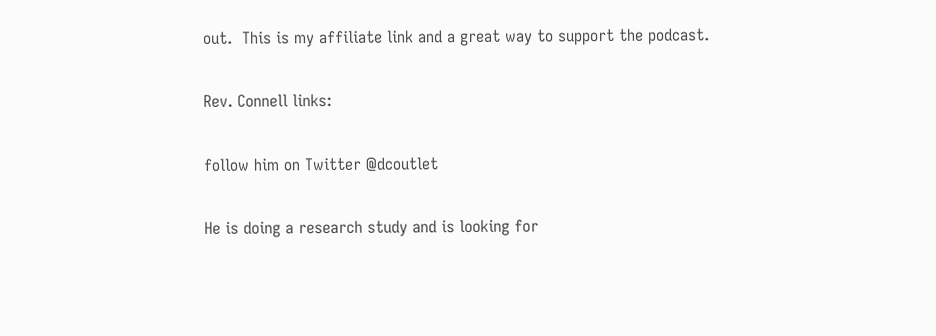out.  This is my affiliate link and a great way to support the podcast.

Rev. Connell links:

follow him on Twitter @dcoutlet

He is doing a research study and is looking for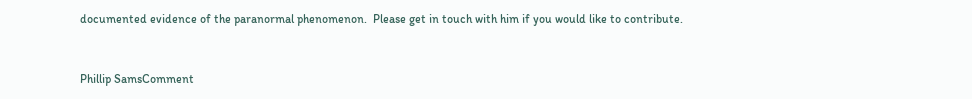documented evidence of the paranormal phenomenon.  Please get in touch with him if you would like to contribute.



Phillip SamsComment